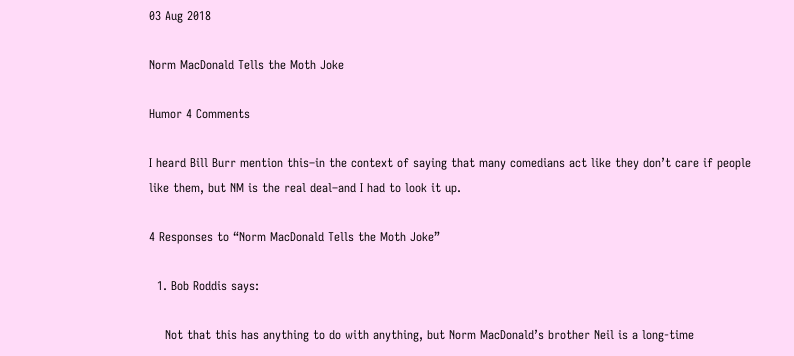03 Aug 2018

Norm MacDonald Tells the Moth Joke

Humor 4 Comments

I heard Bill Burr mention this–in the context of saying that many comedians act like they don’t care if people like them, but NM is the real deal–and I had to look it up.

4 Responses to “Norm MacDonald Tells the Moth Joke”

  1. Bob Roddis says:

    Not that this has anything to do with anything, but Norm MacDonald’s brother Neil is a long-time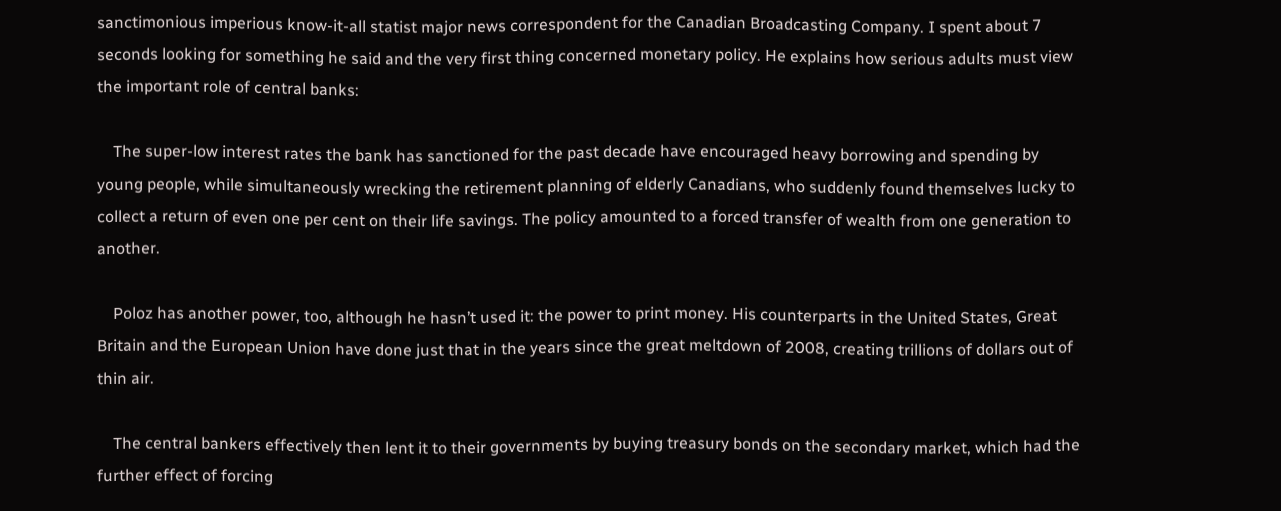sanctimonious imperious know-it-all statist major news correspondent for the Canadian Broadcasting Company. I spent about 7 seconds looking for something he said and the very first thing concerned monetary policy. He explains how serious adults must view the important role of central banks:

    The super-low interest rates the bank has sanctioned for the past decade have encouraged heavy borrowing and spending by young people, while simultaneously wrecking the retirement planning of elderly Canadians, who suddenly found themselves lucky to collect a return of even one per cent on their life savings. The policy amounted to a forced transfer of wealth from one generation to another.

    Poloz has another power, too, although he hasn’t used it: the power to print money. His counterparts in the United States, Great Britain and the European Union have done just that in the years since the great meltdown of 2008, creating trillions of dollars out of thin air.

    The central bankers effectively then lent it to their governments by buying treasury bonds on the secondary market, which had the further effect of forcing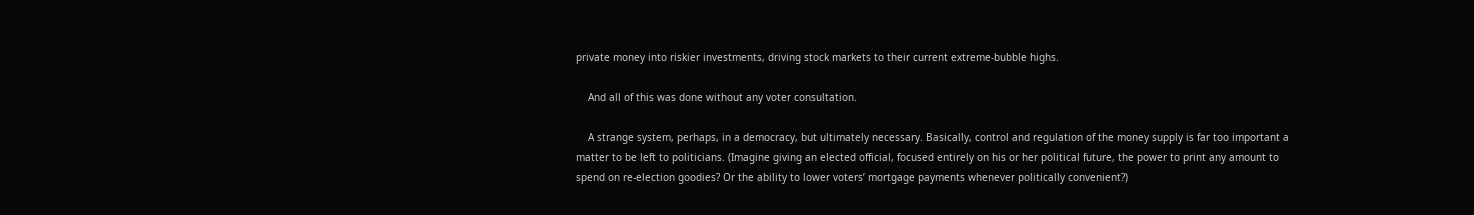private money into riskier investments, driving stock markets to their current extreme-bubble highs.

    And all of this was done without any voter consultation.

    A strange system, perhaps, in a democracy, but ultimately necessary. Basically, control and regulation of the money supply is far too important a matter to be left to politicians. (Imagine giving an elected official, focused entirely on his or her political future, the power to print any amount to spend on re-election goodies? Or the ability to lower voters’ mortgage payments whenever politically convenient?)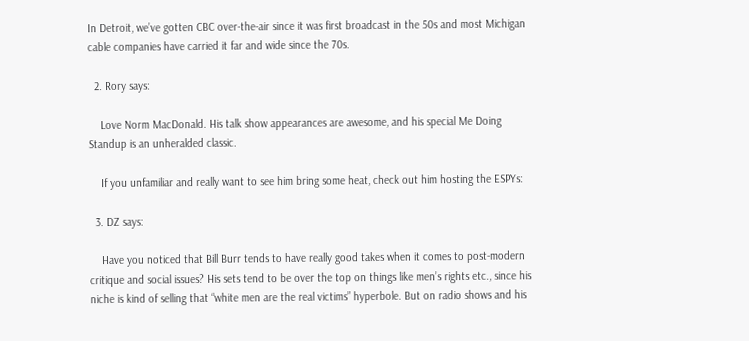In Detroit, we’ve gotten CBC over-the-air since it was first broadcast in the 50s and most Michigan cable companies have carried it far and wide since the 70s.

  2. Rory says:

    Love Norm MacDonald. His talk show appearances are awesome, and his special Me Doing Standup is an unheralded classic.

    If you unfamiliar and really want to see him bring some heat, check out him hosting the ESPYs:

  3. DZ says:

    Have you noticed that Bill Burr tends to have really good takes when it comes to post-modern critique and social issues? His sets tend to be over the top on things like men’s rights etc., since his niche is kind of selling that “white men are the real victims” hyperbole. But on radio shows and his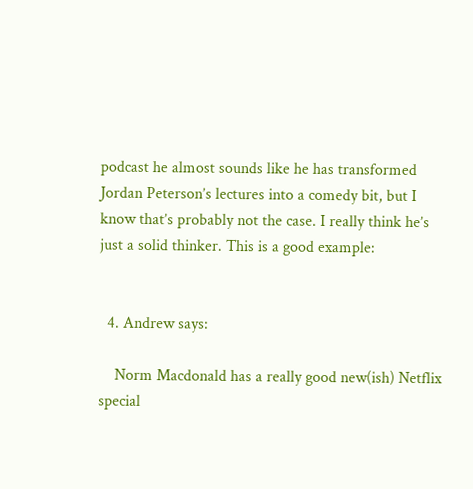podcast he almost sounds like he has transformed Jordan Peterson’s lectures into a comedy bit, but I know that’s probably not the case. I really think he’s just a solid thinker. This is a good example:


  4. Andrew says:

    Norm Macdonald has a really good new(ish) Netflix special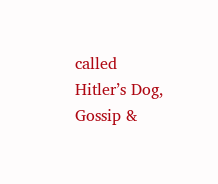called Hitler’s Dog, Gossip &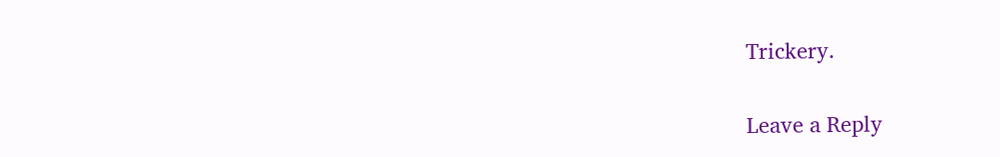Trickery.

Leave a Reply